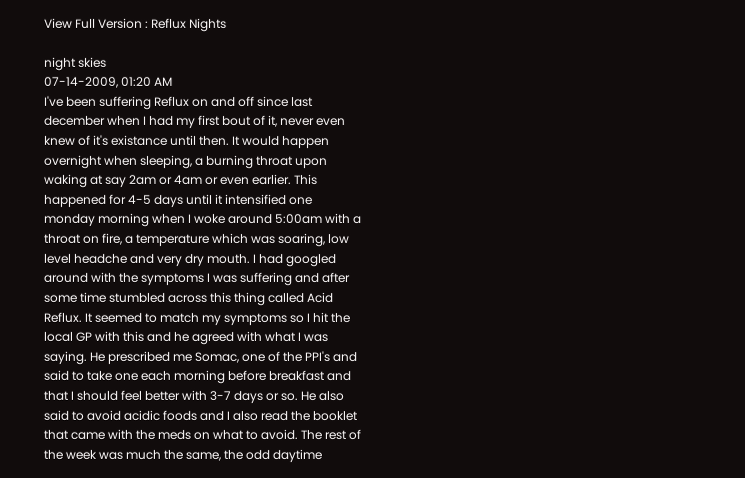View Full Version : Reflux Nights

night skies
07-14-2009, 01:20 AM
I've been suffering Reflux on and off since last december when I had my first bout of it, never even knew of it's existance until then. It would happen overnight when sleeping, a burning throat upon waking at say 2am or 4am or even earlier. This happened for 4-5 days until it intensified one monday morning when I woke around 5:00am with a throat on fire, a temperature which was soaring, low level headche and very dry mouth. I had googled around with the symptoms I was suffering and after some time stumbled across this thing called Acid Reflux. It seemed to match my symptoms so I hit the local GP with this and he agreed with what I was saying. He prescribed me Somac, one of the PPI's and said to take one each morning before breakfast and that I should feel better with 3-7 days or so. He also said to avoid acidic foods and I also read the booklet that came with the meds on what to avoid. The rest of the week was much the same, the odd daytime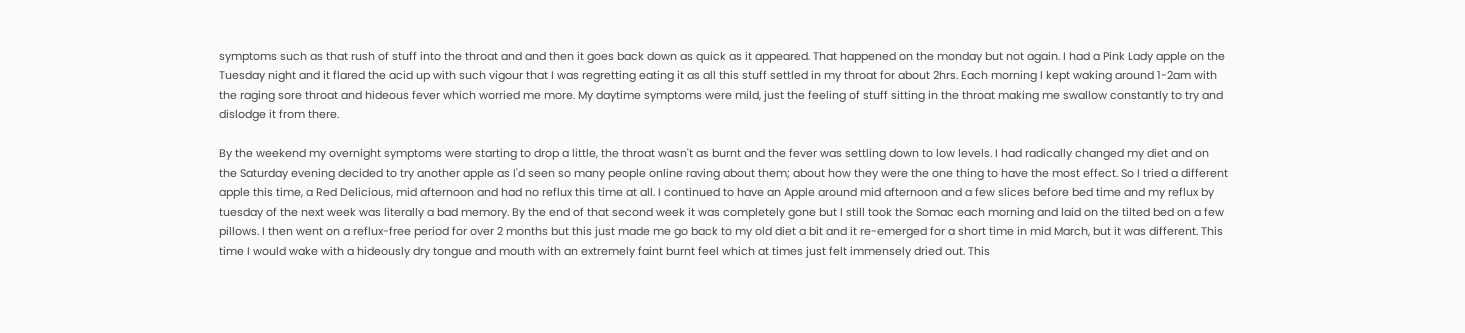symptoms such as that rush of stuff into the throat and and then it goes back down as quick as it appeared. That happened on the monday but not again. I had a Pink Lady apple on the Tuesday night and it flared the acid up with such vigour that I was regretting eating it as all this stuff settled in my throat for about 2hrs. Each morning I kept waking around 1-2am with the raging sore throat and hideous fever which worried me more. My daytime symptoms were mild, just the feeling of stuff sitting in the throat making me swallow constantly to try and dislodge it from there.

By the weekend my overnight symptoms were starting to drop a little, the throat wasn't as burnt and the fever was settling down to low levels. I had radically changed my diet and on the Saturday evening decided to try another apple as I'd seen so many people online raving about them; about how they were the one thing to have the most effect. So I tried a different apple this time, a Red Delicious, mid afternoon and had no reflux this time at all. I continued to have an Apple around mid afternoon and a few slices before bed time and my reflux by tuesday of the next week was literally a bad memory. By the end of that second week it was completely gone but I still took the Somac each morning and laid on the tilted bed on a few pillows. I then went on a reflux-free period for over 2 months but this just made me go back to my old diet a bit and it re-emerged for a short time in mid March, but it was different. This time I would wake with a hideously dry tongue and mouth with an extremely faint burnt feel which at times just felt immensely dried out. This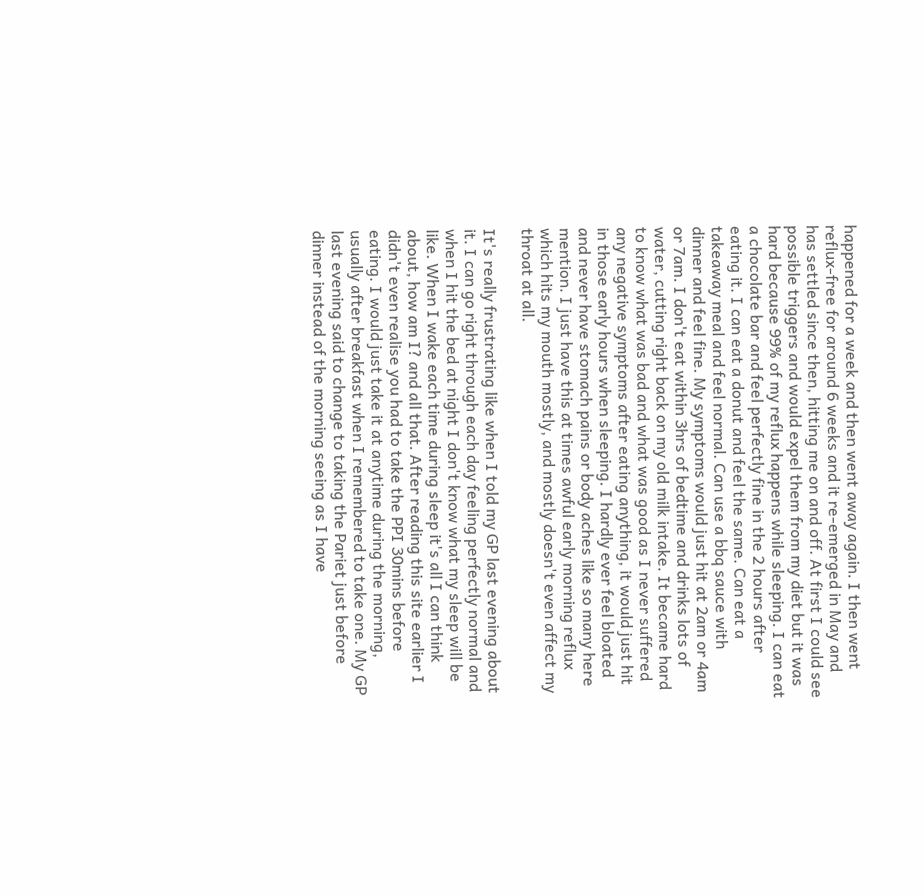happened for a week and then went away again. I then went reflux-free for around 6 weeks and it re-emerged in May and has settled since then, hitting me on and off. At first I could see possible triggers and would expel them from my diet but it was hard because 99% of my reflux happens while sleeping. I can eat a chocolate bar and feel perfectly fine in the 2 hours after eating it. I can eat a donut and feel the same. Can eat a takeaway meal and feel normal. Can use a bbq sauce with dinner and feel fine. My symptoms would just hit at 2am or 4am or 7am. I don't eat within 3hrs of bedtime and drinks lots of water, cutting right back on my old milk intake. It became hard to know what was bad and what was good as I never suffered any negative symptoms after eating anything, it would just hit in those early hours when sleeping. I hardly ever feel bloated and never have stomach pains or body aches like so many here mention. I just have this at times awful early morning reflux which hits my mouth mostly, and mostly doesn't even affect my throat at all.

It's really frustrating like when I told my GP last evening about it. I can go right through each day feeling perfectly normal and when I hit the bed at night I don't know what my sleep will be like. When I wake each time during sleep it's all I can think about, how am I? and all that. After reading this site earlier I didn't even realise you had to take the PPI 30mins before eating. I would just take it at anytime during the morning, usually after breakfast when I remembered to take one. My GP last evening said to change to taking the Pariet just before dinner instead of the morning seeing as I have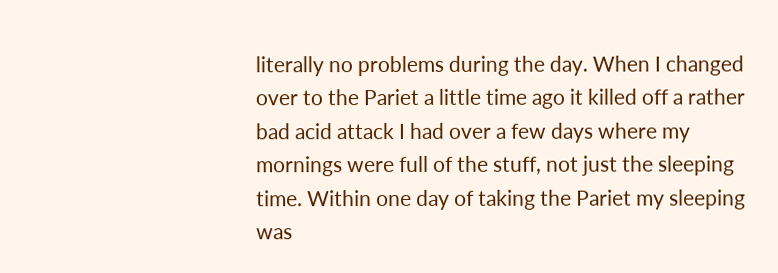literally no problems during the day. When I changed over to the Pariet a little time ago it killed off a rather bad acid attack I had over a few days where my mornings were full of the stuff, not just the sleeping time. Within one day of taking the Pariet my sleeping was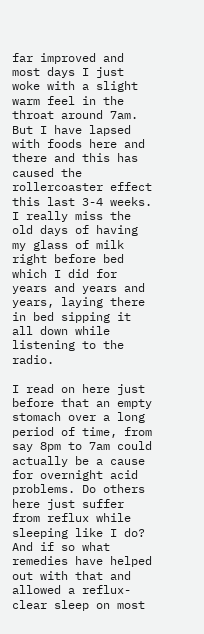far improved and most days I just woke with a slight warm feel in the throat around 7am. But I have lapsed with foods here and there and this has caused the rollercoaster effect this last 3-4 weeks. I really miss the old days of having my glass of milk right before bed which I did for years and years and years, laying there in bed sipping it all down while listening to the radio.

I read on here just before that an empty stomach over a long period of time, from say 8pm to 7am could actually be a cause for overnight acid problems. Do others here just suffer from reflux while sleeping like I do? And if so what remedies have helped out with that and allowed a reflux-clear sleep on most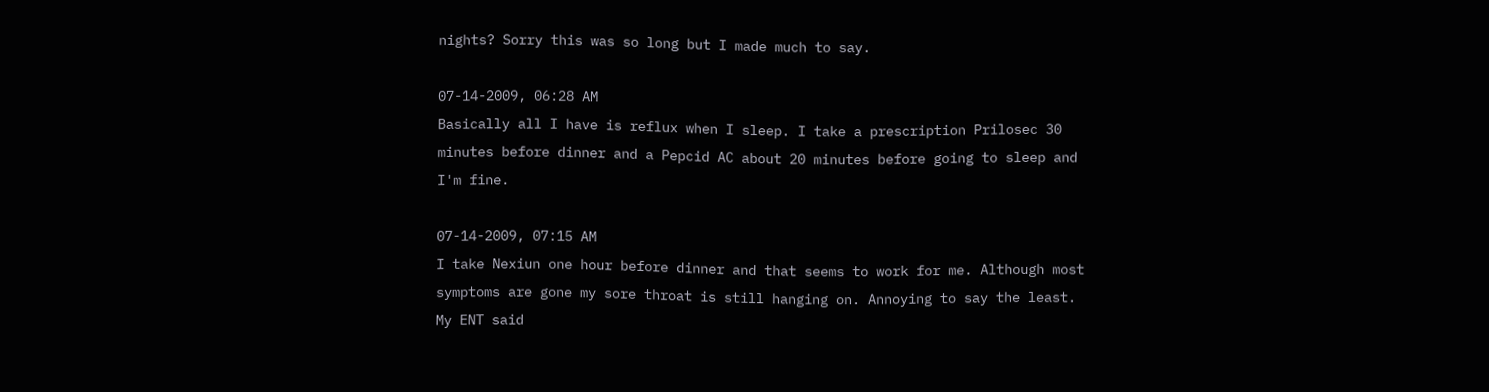nights? Sorry this was so long but I made much to say.

07-14-2009, 06:28 AM
Basically all I have is reflux when I sleep. I take a prescription Prilosec 30 minutes before dinner and a Pepcid AC about 20 minutes before going to sleep and I'm fine.

07-14-2009, 07:15 AM
I take Nexiun one hour before dinner and that seems to work for me. Although most symptoms are gone my sore throat is still hanging on. Annoying to say the least. My ENT said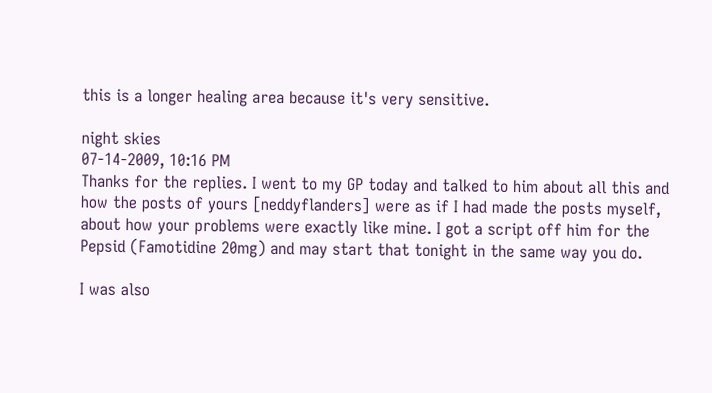this is a longer healing area because it's very sensitive.

night skies
07-14-2009, 10:16 PM
Thanks for the replies. I went to my GP today and talked to him about all this and how the posts of yours [neddyflanders] were as if I had made the posts myself, about how your problems were exactly like mine. I got a script off him for the Pepsid (Famotidine 20mg) and may start that tonight in the same way you do.

I was also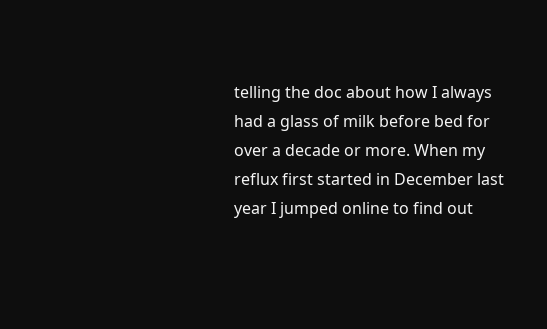telling the doc about how I always had a glass of milk before bed for over a decade or more. When my reflux first started in December last year I jumped online to find out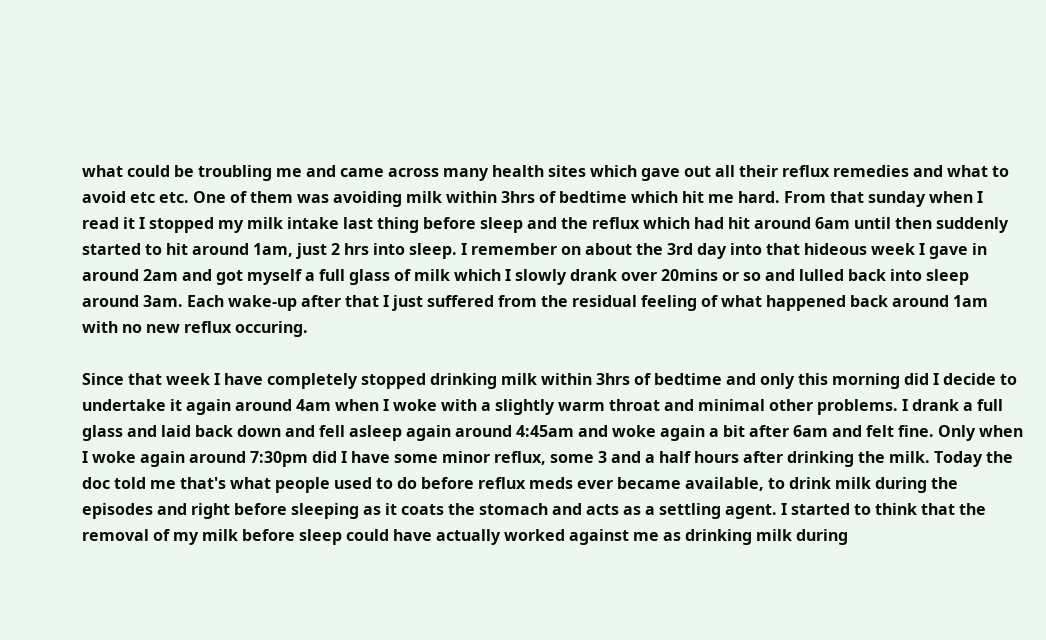what could be troubling me and came across many health sites which gave out all their reflux remedies and what to avoid etc etc. One of them was avoiding milk within 3hrs of bedtime which hit me hard. From that sunday when I read it I stopped my milk intake last thing before sleep and the reflux which had hit around 6am until then suddenly started to hit around 1am, just 2 hrs into sleep. I remember on about the 3rd day into that hideous week I gave in around 2am and got myself a full glass of milk which I slowly drank over 20mins or so and lulled back into sleep around 3am. Each wake-up after that I just suffered from the residual feeling of what happened back around 1am with no new reflux occuring.

Since that week I have completely stopped drinking milk within 3hrs of bedtime and only this morning did I decide to undertake it again around 4am when I woke with a slightly warm throat and minimal other problems. I drank a full glass and laid back down and fell asleep again around 4:45am and woke again a bit after 6am and felt fine. Only when I woke again around 7:30pm did I have some minor reflux, some 3 and a half hours after drinking the milk. Today the doc told me that's what people used to do before reflux meds ever became available, to drink milk during the episodes and right before sleeping as it coats the stomach and acts as a settling agent. I started to think that the removal of my milk before sleep could have actually worked against me as drinking milk during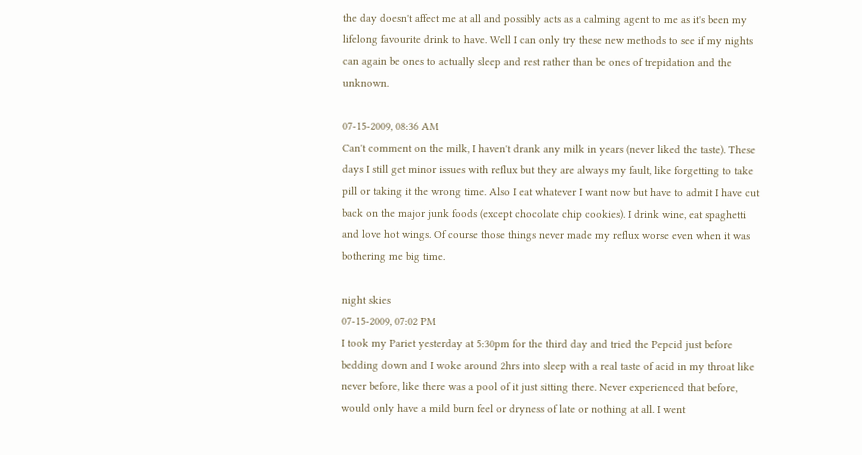the day doesn't affect me at all and possibly acts as a calming agent to me as it's been my lifelong favourite drink to have. Well I can only try these new methods to see if my nights can again be ones to actually sleep and rest rather than be ones of trepidation and the unknown.

07-15-2009, 08:36 AM
Can't comment on the milk, I haven't drank any milk in years (never liked the taste). These days I still get minor issues with reflux but they are always my fault, like forgetting to take pill or taking it the wrong time. Also I eat whatever I want now but have to admit I have cut back on the major junk foods (except chocolate chip cookies). I drink wine, eat spaghetti and love hot wings. Of course those things never made my reflux worse even when it was bothering me big time.

night skies
07-15-2009, 07:02 PM
I took my Pariet yesterday at 5:30pm for the third day and tried the Pepcid just before bedding down and I woke around 2hrs into sleep with a real taste of acid in my throat like never before, like there was a pool of it just sitting there. Never experienced that before, would only have a mild burn feel or dryness of late or nothing at all. I went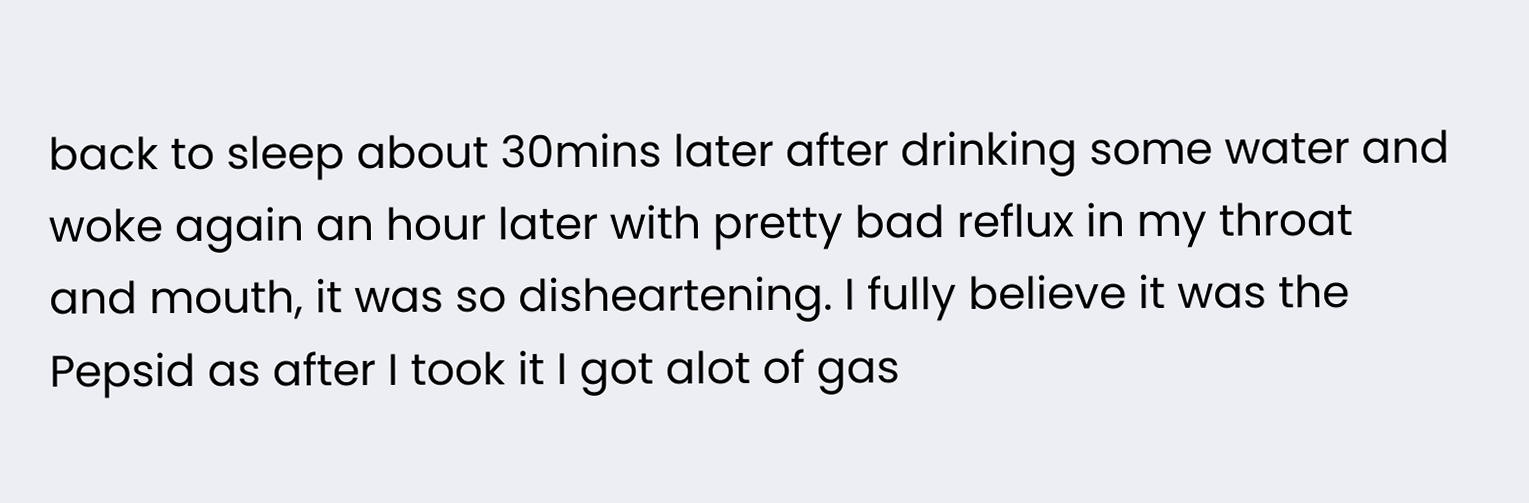back to sleep about 30mins later after drinking some water and woke again an hour later with pretty bad reflux in my throat and mouth, it was so disheartening. I fully believe it was the Pepsid as after I took it I got alot of gas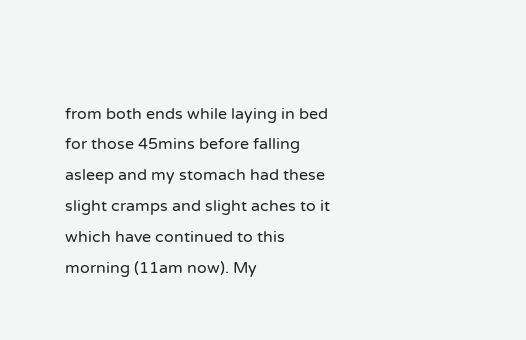from both ends while laying in bed for those 45mins before falling asleep and my stomach had these slight cramps and slight aches to it which have continued to this morning (11am now). My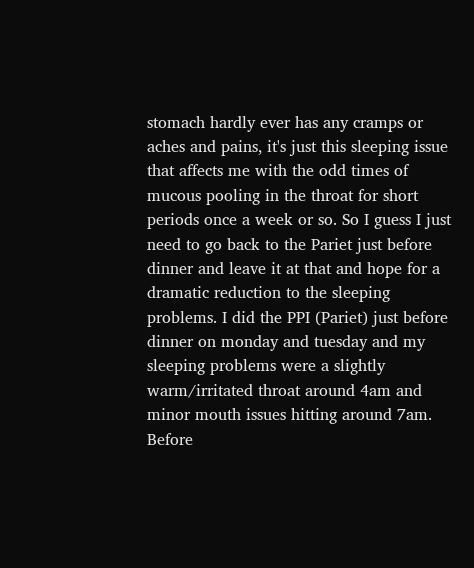stomach hardly ever has any cramps or aches and pains, it's just this sleeping issue that affects me with the odd times of mucous pooling in the throat for short periods once a week or so. So I guess I just need to go back to the Pariet just before dinner and leave it at that and hope for a dramatic reduction to the sleeping problems. I did the PPI (Pariet) just before dinner on monday and tuesday and my sleeping problems were a slightly warm/irritated throat around 4am and minor mouth issues hitting around 7am. Before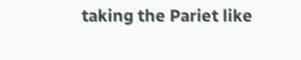taking the Pariet like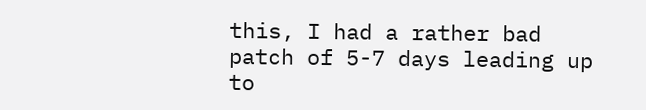this, I had a rather bad patch of 5-7 days leading up to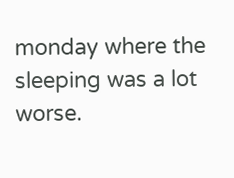monday where the sleeping was a lot worse.